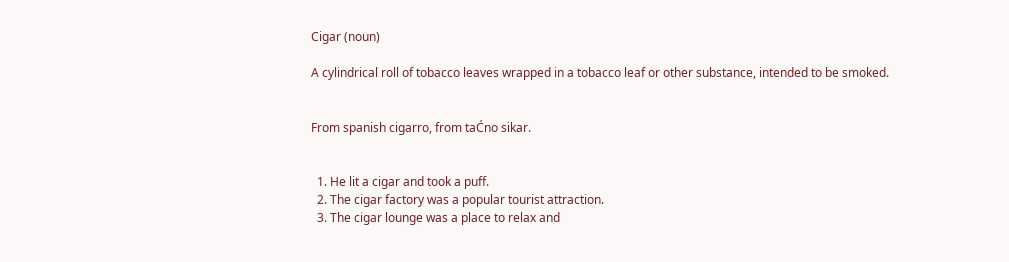Cigar (noun)

A cylindrical roll of tobacco leaves wrapped in a tobacco leaf or other substance, intended to be smoked.


From spanish cigarro, from taĆno sikar.


  1. He lit a cigar and took a puff.
  2. The cigar factory was a popular tourist attraction.
  3. The cigar lounge was a place to relax and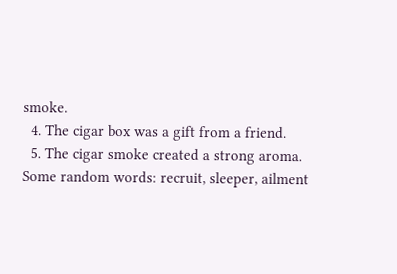smoke.
  4. The cigar box was a gift from a friend.
  5. The cigar smoke created a strong aroma.
Some random words: recruit, sleeper, ailment